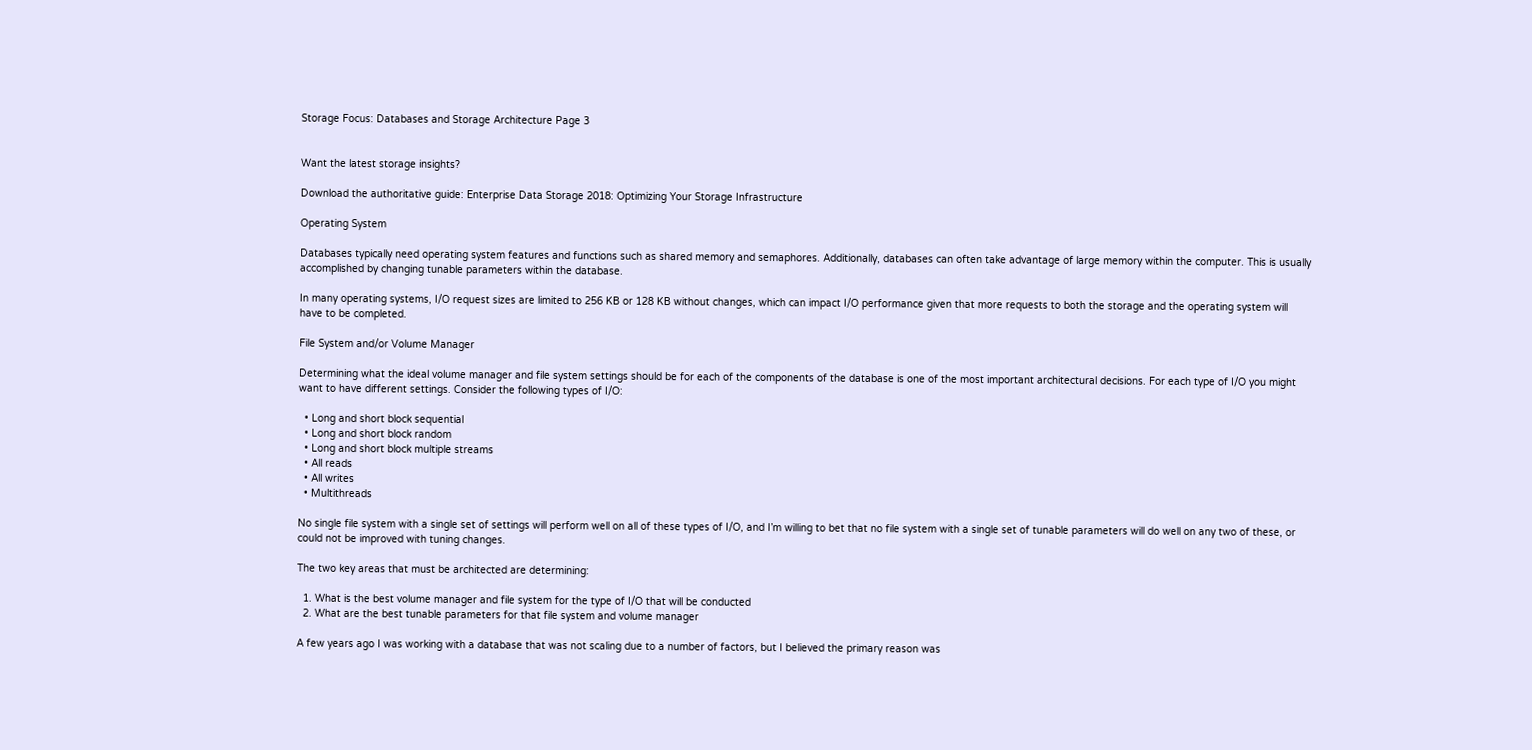Storage Focus: Databases and Storage Architecture Page 3


Want the latest storage insights?

Download the authoritative guide: Enterprise Data Storage 2018: Optimizing Your Storage Infrastructure

Operating System

Databases typically need operating system features and functions such as shared memory and semaphores. Additionally, databases can often take advantage of large memory within the computer. This is usually accomplished by changing tunable parameters within the database.

In many operating systems, I/O request sizes are limited to 256 KB or 128 KB without changes, which can impact I/O performance given that more requests to both the storage and the operating system will have to be completed.

File System and/or Volume Manager

Determining what the ideal volume manager and file system settings should be for each of the components of the database is one of the most important architectural decisions. For each type of I/O you might want to have different settings. Consider the following types of I/O:

  • Long and short block sequential
  • Long and short block random
  • Long and short block multiple streams
  • All reads
  • All writes
  • Multithreads

No single file system with a single set of settings will perform well on all of these types of I/O, and I’m willing to bet that no file system with a single set of tunable parameters will do well on any two of these, or could not be improved with tuning changes.

The two key areas that must be architected are determining:

  1. What is the best volume manager and file system for the type of I/O that will be conducted
  2. What are the best tunable parameters for that file system and volume manager

A few years ago I was working with a database that was not scaling due to a number of factors, but I believed the primary reason was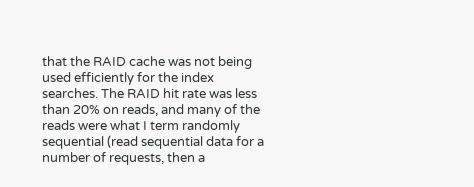that the RAID cache was not being used efficiently for the index searches. The RAID hit rate was less than 20% on reads, and many of the reads were what I term randomly sequential (read sequential data for a number of requests, then a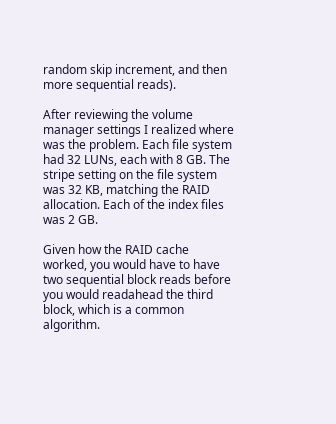random skip increment, and then more sequential reads).

After reviewing the volume manager settings I realized where was the problem. Each file system had 32 LUNs, each with 8 GB. The stripe setting on the file system was 32 KB, matching the RAID allocation. Each of the index files was 2 GB.

Given how the RAID cache worked, you would have to have two sequential block reads before you would readahead the third block, which is a common algorithm.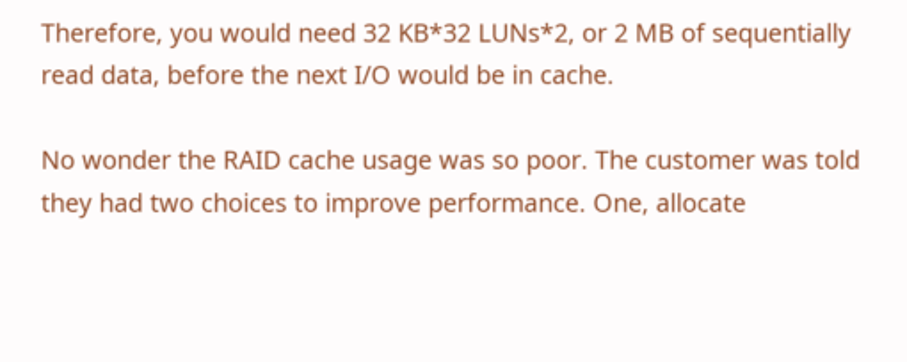Therefore, you would need 32 KB*32 LUNs*2, or 2 MB of sequentially read data, before the next I/O would be in cache.

No wonder the RAID cache usage was so poor. The customer was told they had two choices to improve performance. One, allocate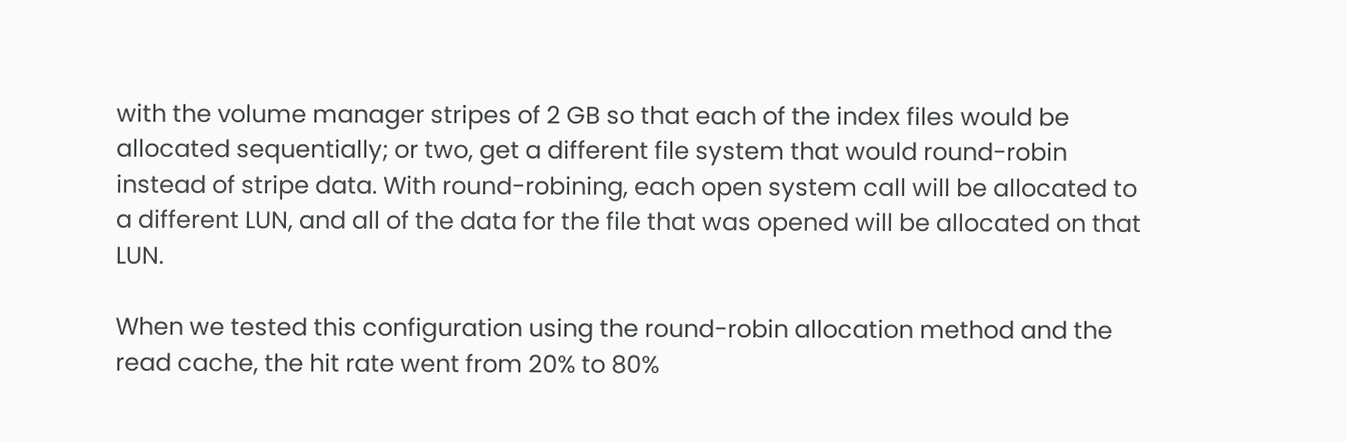with the volume manager stripes of 2 GB so that each of the index files would be allocated sequentially; or two, get a different file system that would round-robin instead of stripe data. With round-robining, each open system call will be allocated to a different LUN, and all of the data for the file that was opened will be allocated on that LUN.

When we tested this configuration using the round-robin allocation method and the read cache, the hit rate went from 20% to 80%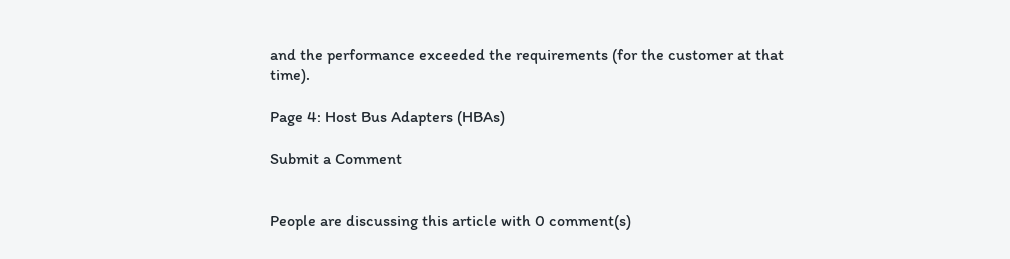and the performance exceeded the requirements (for the customer at that time).

Page 4: Host Bus Adapters (HBAs)

Submit a Comment


People are discussing this article with 0 comment(s)